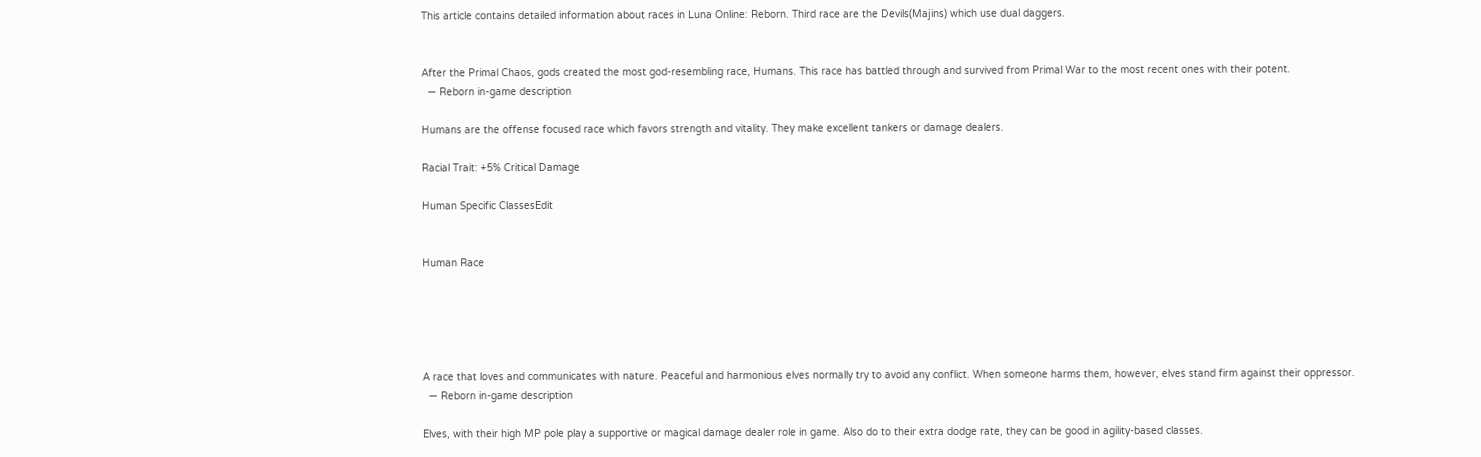This article contains detailed information about races in Luna Online: Reborn. Third race are the Devils(Majins) which use dual daggers.


After the Primal Chaos, gods created the most god-resembling race, Humans. This race has battled through and survived from Primal War to the most recent ones with their potent.
  — Reborn in-game description

Humans are the offense focused race which favors strength and vitality. They make excellent tankers or damage dealers.

Racial Trait: +5% Critical Damage

Human Specific ClassesEdit


Human Race





A race that loves and communicates with nature. Peaceful and harmonious elves normally try to avoid any conflict. When someone harms them, however, elves stand firm against their oppressor.
  — Reborn in-game description

Elves, with their high MP pole play a supportive or magical damage dealer role in game. Also do to their extra dodge rate, they can be good in agility-based classes.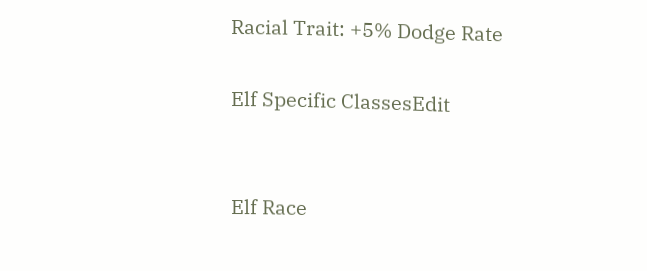Racial Trait: +5% Dodge Rate

Elf Specific ClassesEdit


Elf Race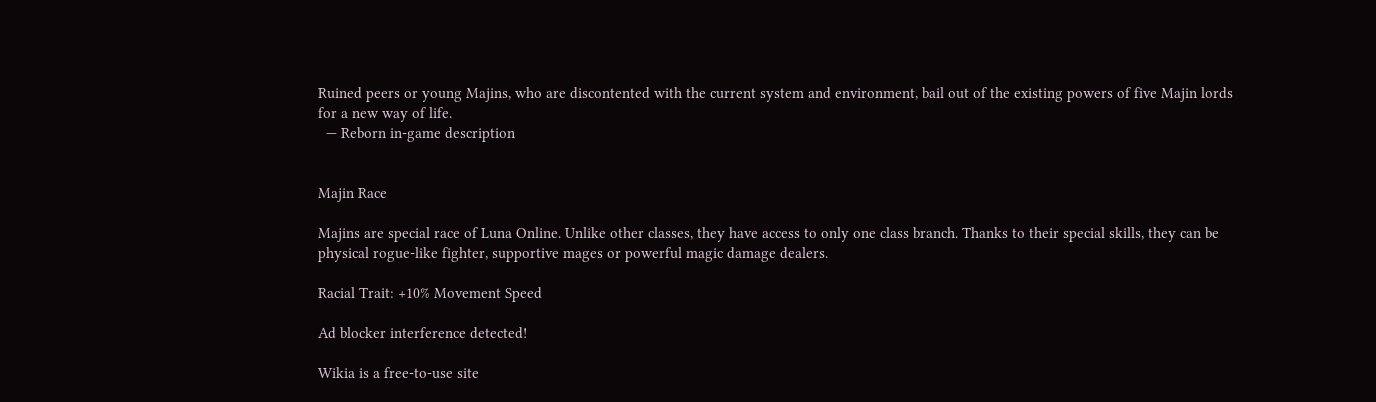Ruined peers or young Majins, who are discontented with the current system and environment, bail out of the existing powers of five Majin lords for a new way of life.
  — Reborn in-game description


Majin Race

Majins are special race of Luna Online. Unlike other classes, they have access to only one class branch. Thanks to their special skills, they can be physical rogue-like fighter, supportive mages or powerful magic damage dealers.

Racial Trait: +10% Movement Speed

Ad blocker interference detected!

Wikia is a free-to-use site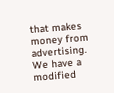that makes money from advertising. We have a modified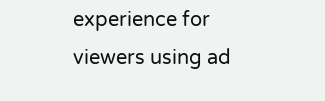experience for viewers using ad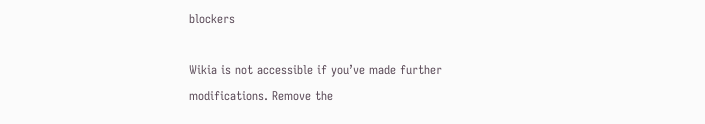blockers

Wikia is not accessible if you’ve made further modifications. Remove the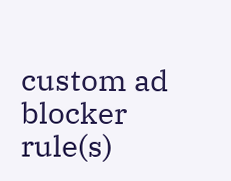custom ad blocker rule(s)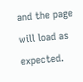and the page will load as expected.